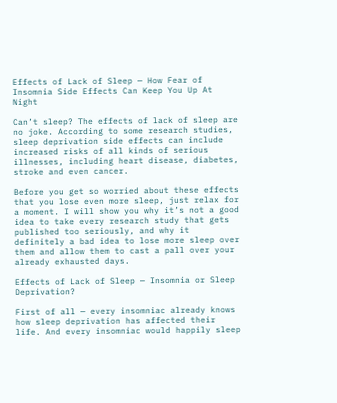Effects of Lack of Sleep — How Fear of Insomnia Side Effects Can Keep You Up At Night

Can’t sleep? The effects of lack of sleep are no joke. According to some research studies, sleep deprivation side effects can include increased risks of all kinds of serious illnesses, including heart disease, diabetes, stroke and even cancer.

Before you get so worried about these effects that you lose even more sleep, just relax for a moment. I will show you why it’s not a good idea to take every research study that gets published too seriously, and why it definitely a bad idea to lose more sleep over them and allow them to cast a pall over your already exhausted days.

Effects of Lack of Sleep — Insomnia or Sleep Deprivation?

First of all — every insomniac already knows how sleep deprivation has affected their life. And every insomniac would happily sleep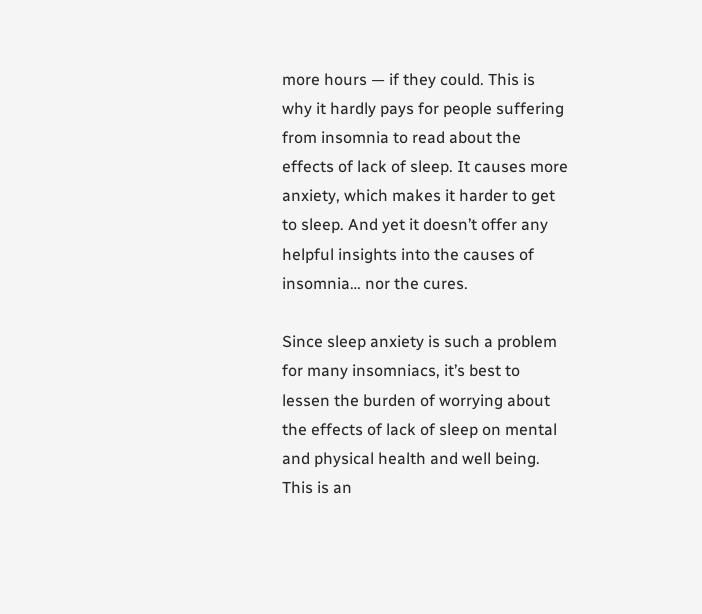more hours — if they could. This is why it hardly pays for people suffering from insomnia to read about the effects of lack of sleep. It causes more anxiety, which makes it harder to get to sleep. And yet it doesn’t offer any helpful insights into the causes of insomnia… nor the cures.

Since sleep anxiety is such a problem for many insomniacs, it’s best to lessen the burden of worrying about the effects of lack of sleep on mental and physical health and well being. This is an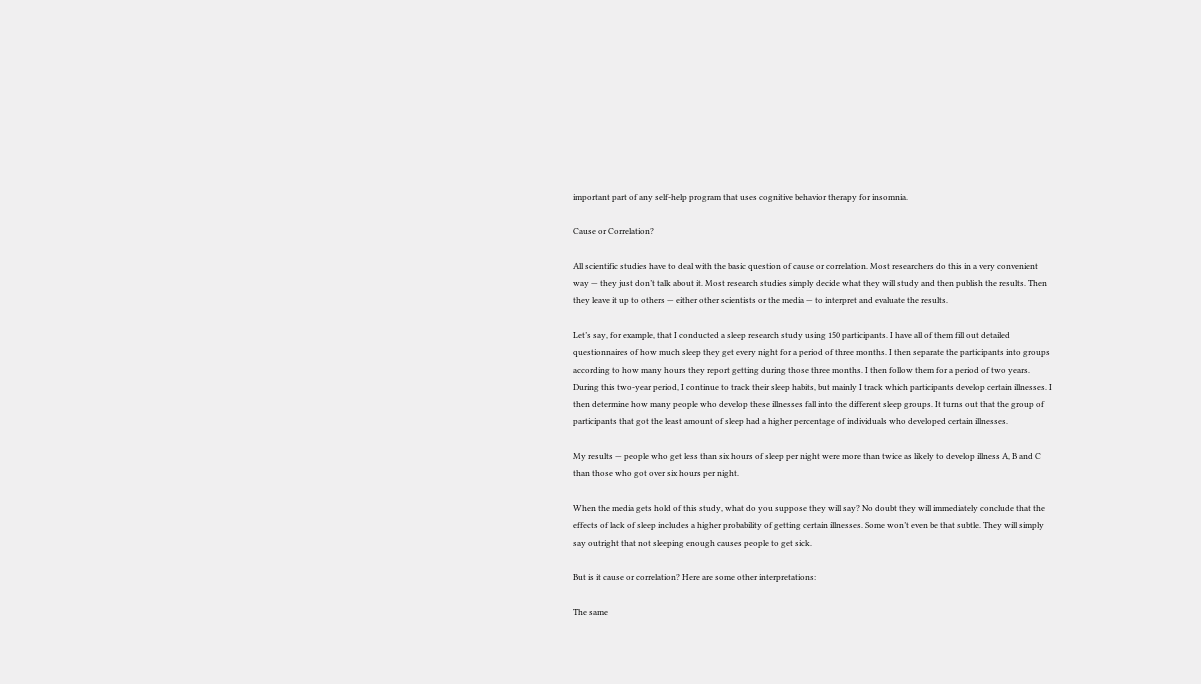important part of any self-help program that uses cognitive behavior therapy for insomnia.

Cause or Correlation?

All scientific studies have to deal with the basic question of cause or correlation. Most researchers do this in a very convenient way — they just don’t talk about it. Most research studies simply decide what they will study and then publish the results. Then they leave it up to others — either other scientists or the media — to interpret and evaluate the results.

Let’s say, for example, that I conducted a sleep research study using 150 participants. I have all of them fill out detailed questionnaires of how much sleep they get every night for a period of three months. I then separate the participants into groups according to how many hours they report getting during those three months. I then follow them for a period of two years. During this two-year period, I continue to track their sleep habits, but mainly I track which participants develop certain illnesses. I then determine how many people who develop these illnesses fall into the different sleep groups. It turns out that the group of participants that got the least amount of sleep had a higher percentage of individuals who developed certain illnesses.

My results — people who get less than six hours of sleep per night were more than twice as likely to develop illness A, B and C than those who got over six hours per night.

When the media gets hold of this study, what do you suppose they will say? No doubt they will immediately conclude that the effects of lack of sleep includes a higher probability of getting certain illnesses. Some won’t even be that subtle. They will simply say outright that not sleeping enough causes people to get sick.

But is it cause or correlation? Here are some other interpretations:

The same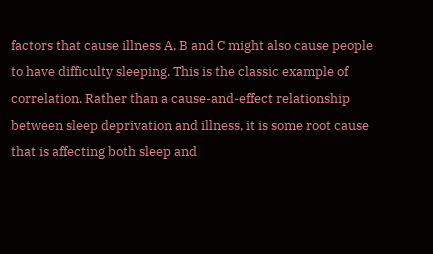factors that cause illness A, B and C might also cause people to have difficulty sleeping. This is the classic example of correlation. Rather than a cause-and-effect relationship between sleep deprivation and illness, it is some root cause that is affecting both sleep and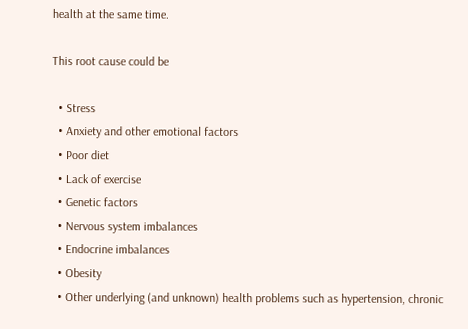health at the same time.

This root cause could be

  • Stress
  • Anxiety and other emotional factors
  • Poor diet
  • Lack of exercise
  • Genetic factors
  • Nervous system imbalances
  • Endocrine imbalances
  • Obesity
  • Other underlying (and unknown) health problems such as hypertension, chronic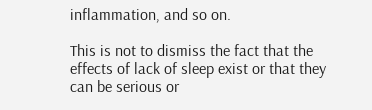inflammation, and so on.

This is not to dismiss the fact that the effects of lack of sleep exist or that they can be serious or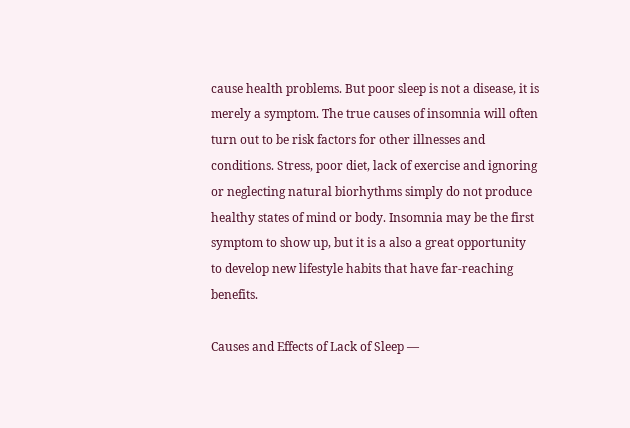cause health problems. But poor sleep is not a disease, it is merely a symptom. The true causes of insomnia will often turn out to be risk factors for other illnesses and conditions. Stress, poor diet, lack of exercise and ignoring or neglecting natural biorhythms simply do not produce healthy states of mind or body. Insomnia may be the first symptom to show up, but it is a also a great opportunity to develop new lifestyle habits that have far-reaching benefits.

Causes and Effects of Lack of Sleep —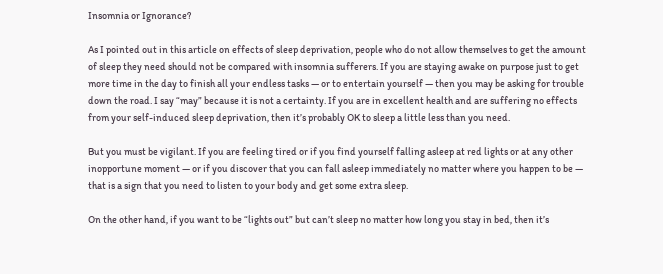Insomnia or Ignorance?

As I pointed out in this article on effects of sleep deprivation, people who do not allow themselves to get the amount of sleep they need should not be compared with insomnia sufferers. If you are staying awake on purpose just to get more time in the day to finish all your endless tasks — or to entertain yourself — then you may be asking for trouble down the road. I say “may” because it is not a certainty. If you are in excellent health and are suffering no effects from your self-induced sleep deprivation, then it’s probably OK to sleep a little less than you need.

But you must be vigilant. If you are feeling tired or if you find yourself falling asleep at red lights or at any other inopportune moment — or if you discover that you can fall asleep immediately no matter where you happen to be — that is a sign that you need to listen to your body and get some extra sleep.

On the other hand, if you want to be “lights out” but can’t sleep no matter how long you stay in bed, then it’s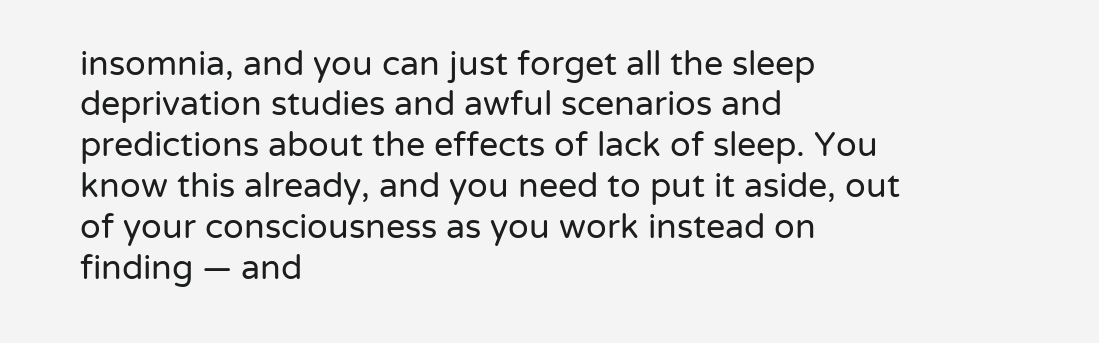insomnia, and you can just forget all the sleep deprivation studies and awful scenarios and predictions about the effects of lack of sleep. You know this already, and you need to put it aside, out of your consciousness as you work instead on finding — and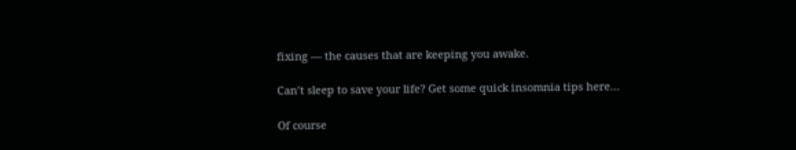fixing — the causes that are keeping you awake.

Can’t sleep to save your life? Get some quick insomnia tips here…

Of course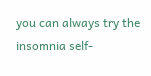you can always try the insomnia self-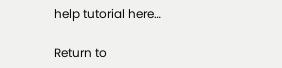help tutorial here…

Return to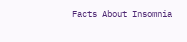Facts About Insomnia